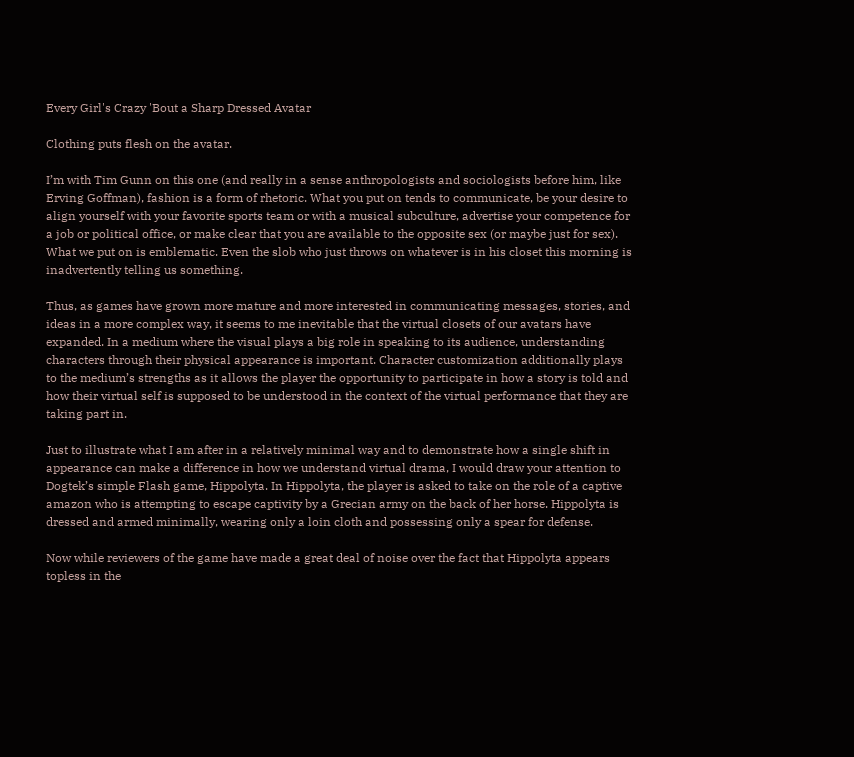Every Girl's Crazy 'Bout a Sharp Dressed Avatar

Clothing puts flesh on the avatar.

I’m with Tim Gunn on this one (and really in a sense anthropologists and sociologists before him, like Erving Goffman), fashion is a form of rhetoric. What you put on tends to communicate, be your desire to align yourself with your favorite sports team or with a musical subculture, advertise your competence for a job or political office, or make clear that you are available to the opposite sex (or maybe just for sex). What we put on is emblematic. Even the slob who just throws on whatever is in his closet this morning is inadvertently telling us something.

Thus, as games have grown more mature and more interested in communicating messages, stories, and ideas in a more complex way, it seems to me inevitable that the virtual closets of our avatars have expanded. In a medium where the visual plays a big role in speaking to its audience, understanding characters through their physical appearance is important. Character customization additionally plays to the medium’s strengths as it allows the player the opportunity to participate in how a story is told and how their virtual self is supposed to be understood in the context of the virtual performance that they are taking part in.

Just to illustrate what I am after in a relatively minimal way and to demonstrate how a single shift in appearance can make a difference in how we understand virtual drama, I would draw your attention to Dogtek’s simple Flash game, Hippolyta. In Hippolyta, the player is asked to take on the role of a captive amazon who is attempting to escape captivity by a Grecian army on the back of her horse. Hippolyta is dressed and armed minimally, wearing only a loin cloth and possessing only a spear for defense.

Now while reviewers of the game have made a great deal of noise over the fact that Hippolyta appears topless in the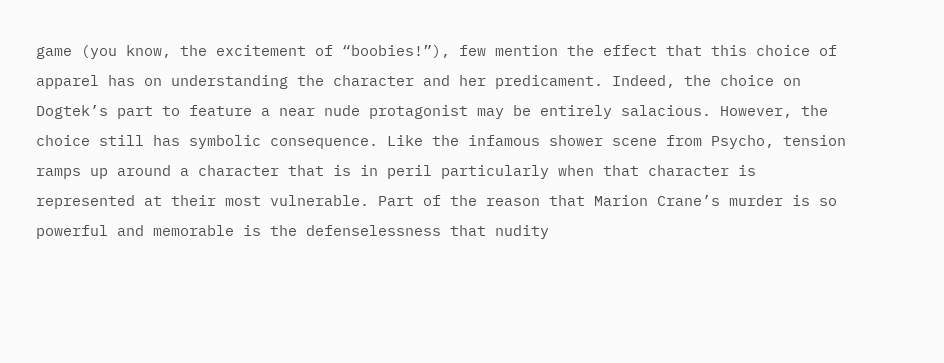game (you know, the excitement of “boobies!”), few mention the effect that this choice of apparel has on understanding the character and her predicament. Indeed, the choice on Dogtek’s part to feature a near nude protagonist may be entirely salacious. However, the choice still has symbolic consequence. Like the infamous shower scene from Psycho, tension ramps up around a character that is in peril particularly when that character is represented at their most vulnerable. Part of the reason that Marion Crane’s murder is so powerful and memorable is the defenselessness that nudity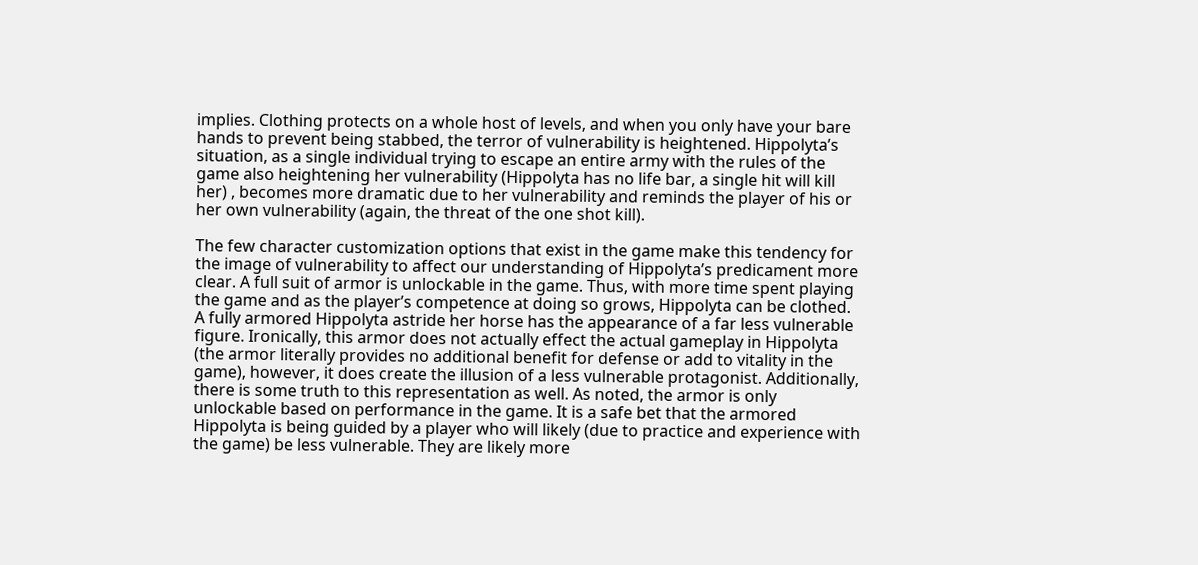implies. Clothing protects on a whole host of levels, and when you only have your bare hands to prevent being stabbed, the terror of vulnerability is heightened. Hippolyta’s situation, as a single individual trying to escape an entire army with the rules of the game also heightening her vulnerability (Hippolyta has no life bar, a single hit will kill her) , becomes more dramatic due to her vulnerability and reminds the player of his or her own vulnerability (again, the threat of the one shot kill).

The few character customization options that exist in the game make this tendency for the image of vulnerability to affect our understanding of Hippolyta’s predicament more clear. A full suit of armor is unlockable in the game. Thus, with more time spent playing the game and as the player’s competence at doing so grows, Hippolyta can be clothed. A fully armored Hippolyta astride her horse has the appearance of a far less vulnerable figure. Ironically, this armor does not actually effect the actual gameplay in Hippolyta (the armor literally provides no additional benefit for defense or add to vitality in the game), however, it does create the illusion of a less vulnerable protagonist. Additionally, there is some truth to this representation as well. As noted, the armor is only unlockable based on performance in the game. It is a safe bet that the armored Hippolyta is being guided by a player who will likely (due to practice and experience with the game) be less vulnerable. They are likely more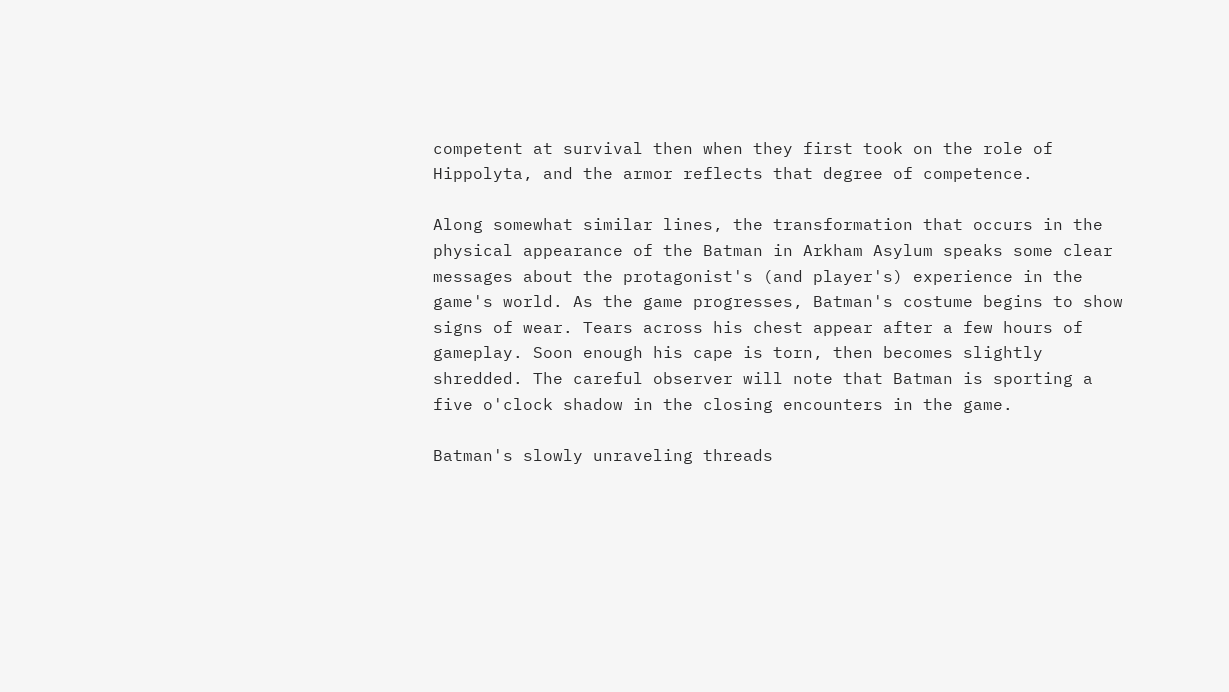competent at survival then when they first took on the role of Hippolyta, and the armor reflects that degree of competence.

Along somewhat similar lines, the transformation that occurs in the physical appearance of the Batman in Arkham Asylum speaks some clear messages about the protagonist's (and player's) experience in the game's world. As the game progresses, Batman's costume begins to show signs of wear. Tears across his chest appear after a few hours of gameplay. Soon enough his cape is torn, then becomes slightly shredded. The careful observer will note that Batman is sporting a five o'clock shadow in the closing encounters in the game.

Batman's slowly unraveling threads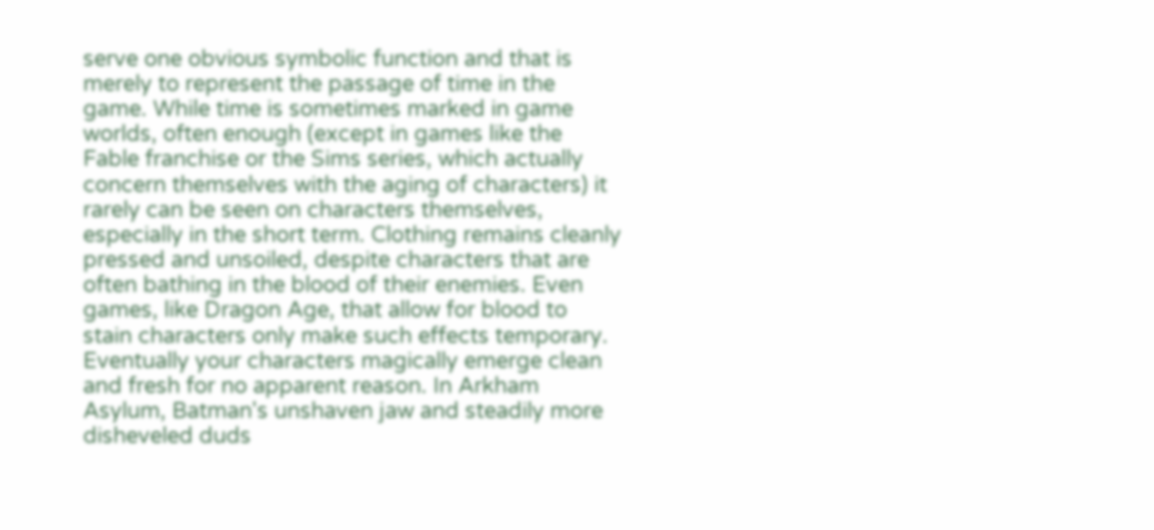serve one obvious symbolic function and that is merely to represent the passage of time in the game. While time is sometimes marked in game worlds, often enough (except in games like the Fable franchise or the Sims series, which actually concern themselves with the aging of characters) it rarely can be seen on characters themselves, especially in the short term. Clothing remains cleanly pressed and unsoiled, despite characters that are often bathing in the blood of their enemies. Even games, like Dragon Age, that allow for blood to stain characters only make such effects temporary. Eventually your characters magically emerge clean and fresh for no apparent reason. In Arkham Asylum, Batman's unshaven jaw and steadily more disheveled duds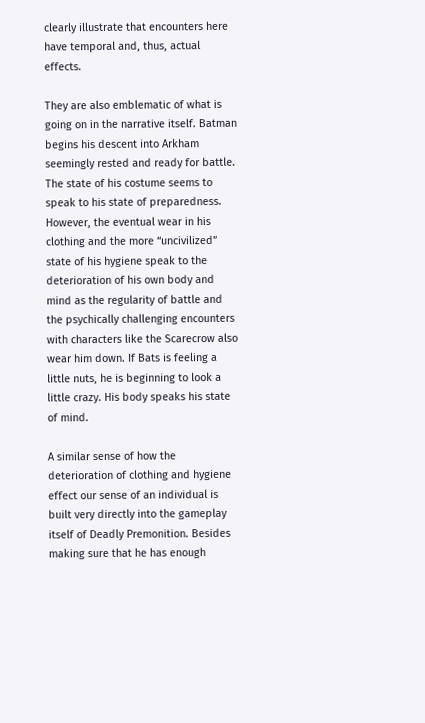clearly illustrate that encounters here have temporal and, thus, actual effects.

They are also emblematic of what is going on in the narrative itself. Batman begins his descent into Arkham seemingly rested and ready for battle. The state of his costume seems to speak to his state of preparedness. However, the eventual wear in his clothing and the more “uncivilized” state of his hygiene speak to the deterioration of his own body and mind as the regularity of battle and the psychically challenging encounters with characters like the Scarecrow also wear him down. If Bats is feeling a little nuts, he is beginning to look a little crazy. His body speaks his state of mind.

A similar sense of how the deterioration of clothing and hygiene effect our sense of an individual is built very directly into the gameplay itself of Deadly Premonition. Besides making sure that he has enough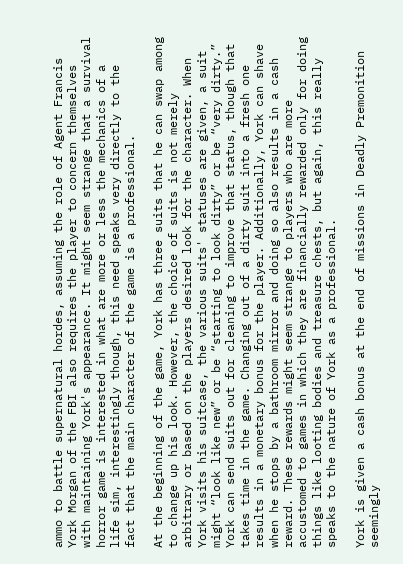ammo to battle supernatural hordes, assuming the role of Agent Francis York Morgan of the FBI also requires the player to concern themselves with maintaining York's appearance. It might seem strange that a survival horror game is interested in what are more or less the mechanics of a life sim, interestingly though, this need speaks very directly to the fact that the main character of the game is a professional.

At the beginning of the game, York has three suits that he can swap among to change up his look. However, the choice of suits is not merely arbitrary or based on the players desired look for the character. When York visits his suitcase, the various suits' statuses are given, a suit might “look like new” or be “starting to look dirty” or be “very dirty.” York can send suits out for cleaning to improve that status, though that takes time in the game. Changing out of a dirty suit into a fresh one results in a monetary bonus for the player. Additionally, York can shave when he stops by a bathroom mirror and doing so also results in a cash reward. These rewards might seem strange to players who are more accustomed to games in which they are financially rewarded only for doing things like looting bodies and treasure chests, but again, this really speaks to the nature of York as a professional.

York is given a cash bonus at the end of missions in Deadly Premonition seemingly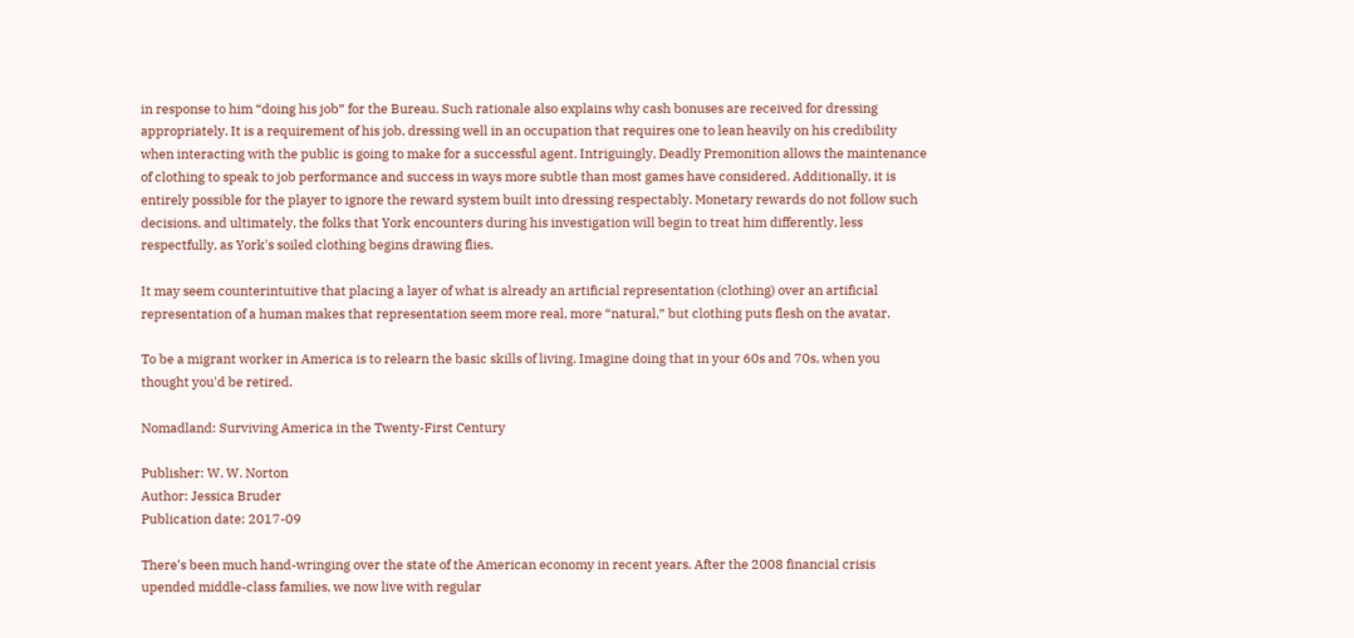in response to him “doing his job” for the Bureau. Such rationale also explains why cash bonuses are received for dressing appropriately. It is a requirement of his job, dressing well in an occupation that requires one to lean heavily on his credibility when interacting with the public is going to make for a successful agent. Intriguingly, Deadly Premonition allows the maintenance of clothing to speak to job performance and success in ways more subtle than most games have considered. Additionally, it is entirely possible for the player to ignore the reward system built into dressing respectably. Monetary rewards do not follow such decisions, and ultimately, the folks that York encounters during his investigation will begin to treat him differently, less respectfully, as York's soiled clothing begins drawing flies.

It may seem counterintuitive that placing a layer of what is already an artificial representation (clothing) over an artificial representation of a human makes that representation seem more real, more “natural,” but clothing puts flesh on the avatar.

To be a migrant worker in America is to relearn the basic skills of living. Imagine doing that in your 60s and 70s, when you thought you'd be retired.

Nomadland: Surviving America in the Twenty-First Century

Publisher: W. W. Norton
Author: Jessica Bruder
Publication date: 2017-09

There's been much hand-wringing over the state of the American economy in recent years. After the 2008 financial crisis upended middle-class families, we now live with regular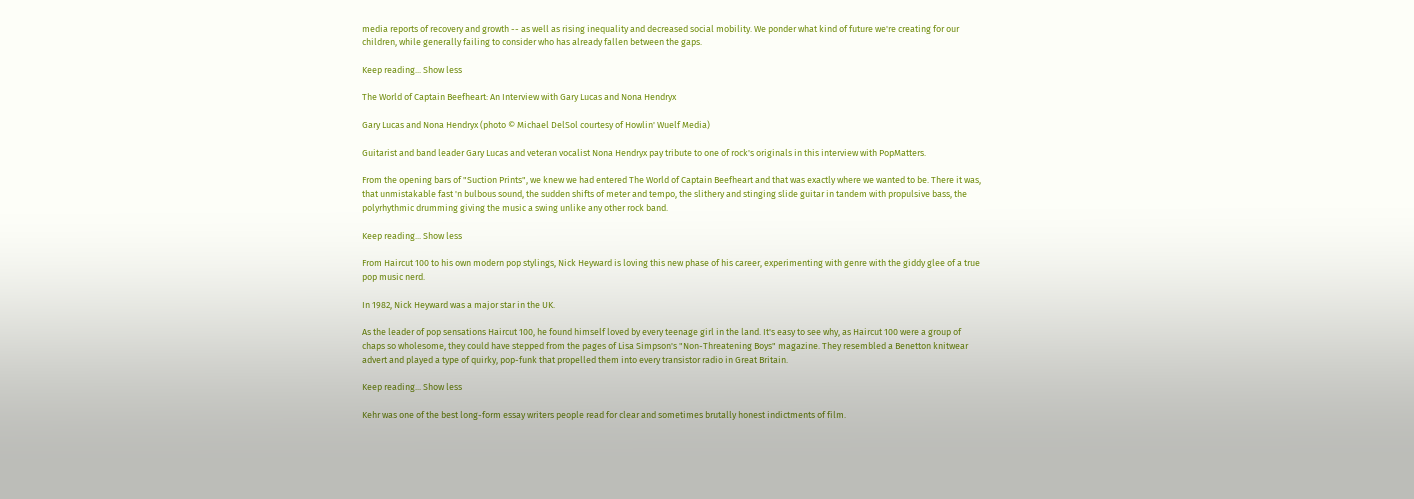media reports of recovery and growth -- as well as rising inequality and decreased social mobility. We ponder what kind of future we're creating for our children, while generally failing to consider who has already fallen between the gaps.

Keep reading... Show less

The World of Captain Beefheart: An Interview with Gary Lucas and Nona Hendryx

Gary Lucas and Nona Hendryx (photo © Michael DelSol courtesy of Howlin' Wuelf Media)

Guitarist and band leader Gary Lucas and veteran vocalist Nona Hendryx pay tribute to one of rock's originals in this interview with PopMatters.

From the opening bars of "Suction Prints", we knew we had entered The World of Captain Beefheart and that was exactly where we wanted to be. There it was, that unmistakable fast 'n bulbous sound, the sudden shifts of meter and tempo, the slithery and stinging slide guitar in tandem with propulsive bass, the polyrhythmic drumming giving the music a swing unlike any other rock band.

Keep reading... Show less

From Haircut 100 to his own modern pop stylings, Nick Heyward is loving this new phase of his career, experimenting with genre with the giddy glee of a true pop music nerd.

In 1982, Nick Heyward was a major star in the UK.

As the leader of pop sensations Haircut 100, he found himself loved by every teenage girl in the land. It's easy to see why, as Haircut 100 were a group of chaps so wholesome, they could have stepped from the pages of Lisa Simpson's "Non-Threatening Boys" magazine. They resembled a Benetton knitwear advert and played a type of quirky, pop-funk that propelled them into every transistor radio in Great Britain.

Keep reading... Show less

Kehr was one of the best long-form essay writers people read for clear and sometimes brutally honest indictments of film.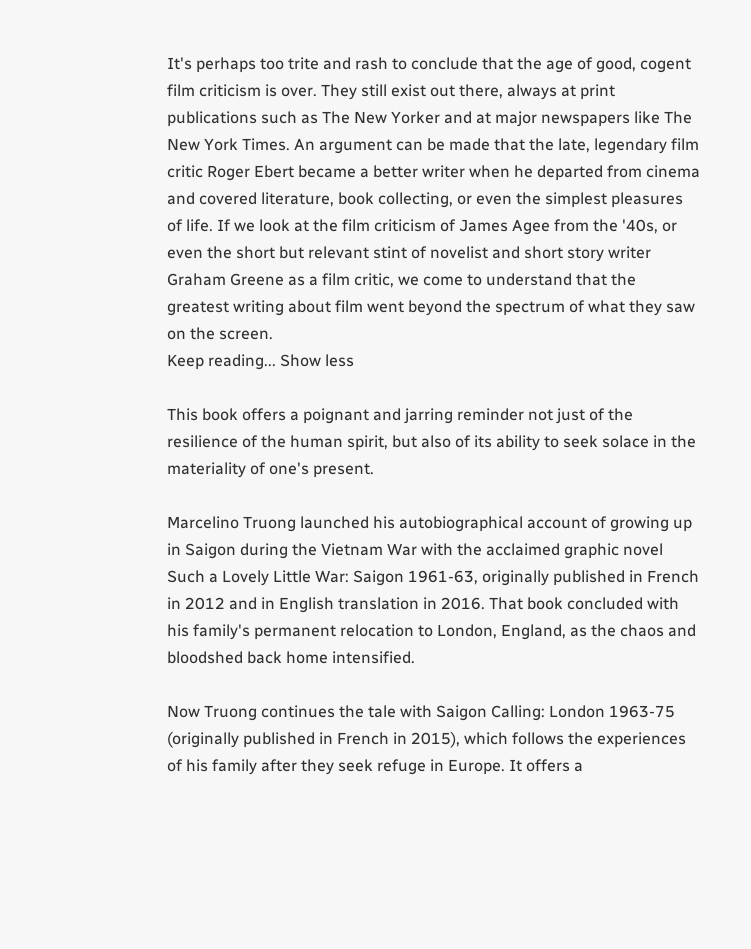It's perhaps too trite and rash to conclude that the age of good, cogent film criticism is over. They still exist out there, always at print publications such as The New Yorker and at major newspapers like The New York Times. An argument can be made that the late, legendary film critic Roger Ebert became a better writer when he departed from cinema and covered literature, book collecting, or even the simplest pleasures of life. If we look at the film criticism of James Agee from the '40s, or even the short but relevant stint of novelist and short story writer Graham Greene as a film critic, we come to understand that the greatest writing about film went beyond the spectrum of what they saw on the screen.
Keep reading... Show less

This book offers a poignant and jarring reminder not just of the resilience of the human spirit, but also of its ability to seek solace in the materiality of one's present.

Marcelino Truong launched his autobiographical account of growing up in Saigon during the Vietnam War with the acclaimed graphic novel Such a Lovely Little War: Saigon 1961-63, originally published in French in 2012 and in English translation in 2016. That book concluded with his family's permanent relocation to London, England, as the chaos and bloodshed back home intensified.

Now Truong continues the tale with Saigon Calling: London 1963-75 (originally published in French in 2015), which follows the experiences of his family after they seek refuge in Europe. It offers a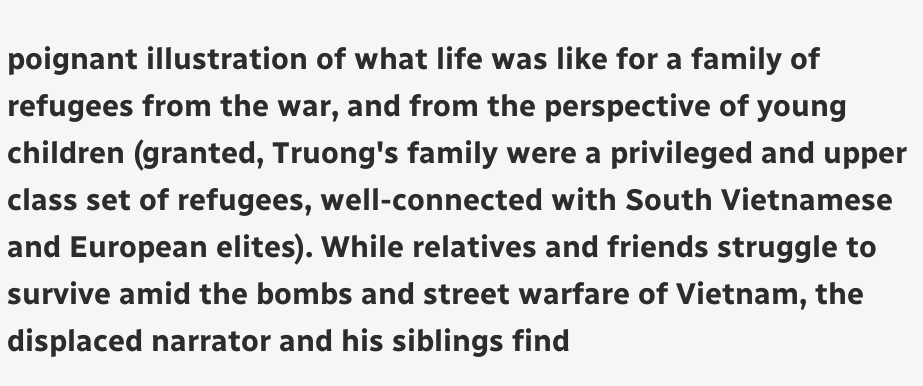poignant illustration of what life was like for a family of refugees from the war, and from the perspective of young children (granted, Truong's family were a privileged and upper class set of refugees, well-connected with South Vietnamese and European elites). While relatives and friends struggle to survive amid the bombs and street warfare of Vietnam, the displaced narrator and his siblings find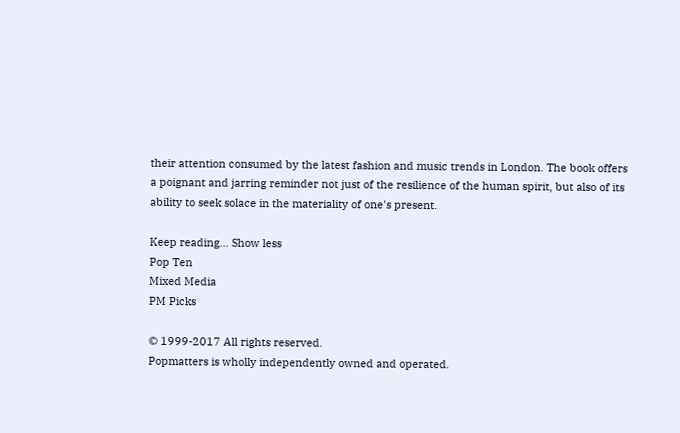their attention consumed by the latest fashion and music trends in London. The book offers a poignant and jarring reminder not just of the resilience of the human spirit, but also of its ability to seek solace in the materiality of one's present.

Keep reading... Show less
Pop Ten
Mixed Media
PM Picks

© 1999-2017 All rights reserved.
Popmatters is wholly independently owned and operated.